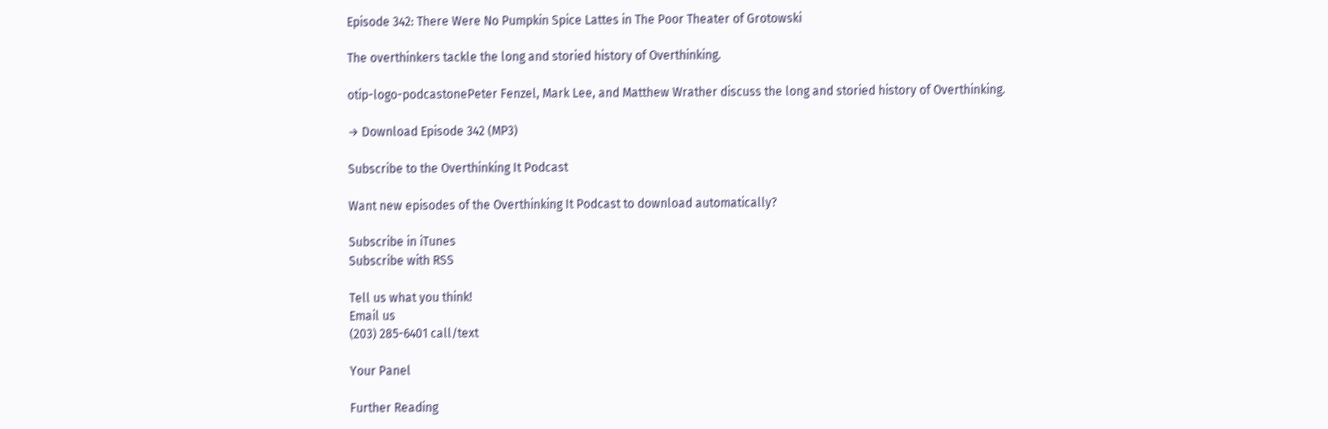Episode 342: There Were No Pumpkin Spice Lattes in The Poor Theater of Grotowski

The overthinkers tackle the long and storied history of Overthinking.

otip-logo-podcastonePeter Fenzel, Mark Lee, and Matthew Wrather discuss the long and storied history of Overthinking.

→ Download Episode 342 (MP3)

Subscribe to the Overthinking It Podcast

Want new episodes of the Overthinking It Podcast to download automatically?

Subscribe in iTunes
Subscribe with RSS

Tell us what you think!
Email us
(203) 285-6401 call/text

Your Panel

Further Reading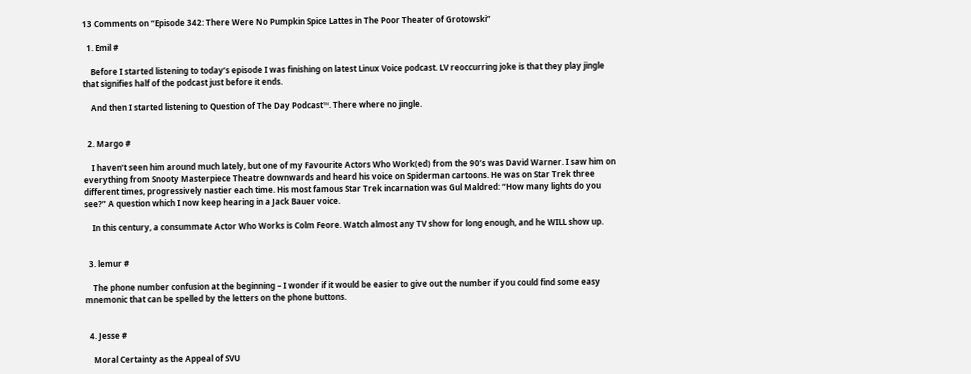13 Comments on “Episode 342: There Were No Pumpkin Spice Lattes in The Poor Theater of Grotowski”

  1. Emil #

    Before I started listening to today’s episode I was finishing on latest Linux Voice podcast. LV reoccurring joke is that they play jingle that signifies half of the podcast just before it ends.

    And then I started listening to Question of The Day Podcast™. There where no jingle.


  2. Margo #

    I haven’t seen him around much lately, but one of my Favourite Actors Who Work(ed) from the 90’s was David Warner. I saw him on everything from Snooty Masterpiece Theatre downwards and heard his voice on Spiderman cartoons. He was on Star Trek three different times, progressively nastier each time. His most famous Star Trek incarnation was Gul Maldred: “How many lights do you see?” A question which I now keep hearing in a Jack Bauer voice.

    In this century, a consummate Actor Who Works is Colm Feore. Watch almost any TV show for long enough, and he WILL show up.


  3. lemur #

    The phone number confusion at the beginning – I wonder if it would be easier to give out the number if you could find some easy mnemonic that can be spelled by the letters on the phone buttons.


  4. Jesse #

    Moral Certainty as the Appeal of SVU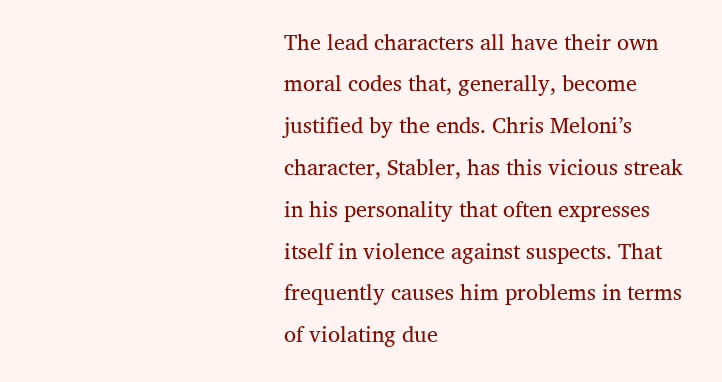The lead characters all have their own moral codes that, generally, become justified by the ends. Chris Meloni’s character, Stabler, has this vicious streak in his personality that often expresses itself in violence against suspects. That frequently causes him problems in terms of violating due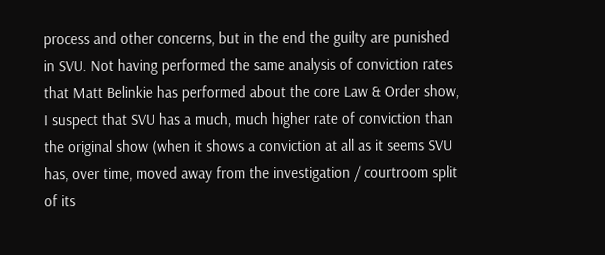process and other concerns, but in the end the guilty are punished in SVU. Not having performed the same analysis of conviction rates that Matt Belinkie has performed about the core Law & Order show, I suspect that SVU has a much, much higher rate of conviction than the original show (when it shows a conviction at all as it seems SVU has, over time, moved away from the investigation / courtroom split of its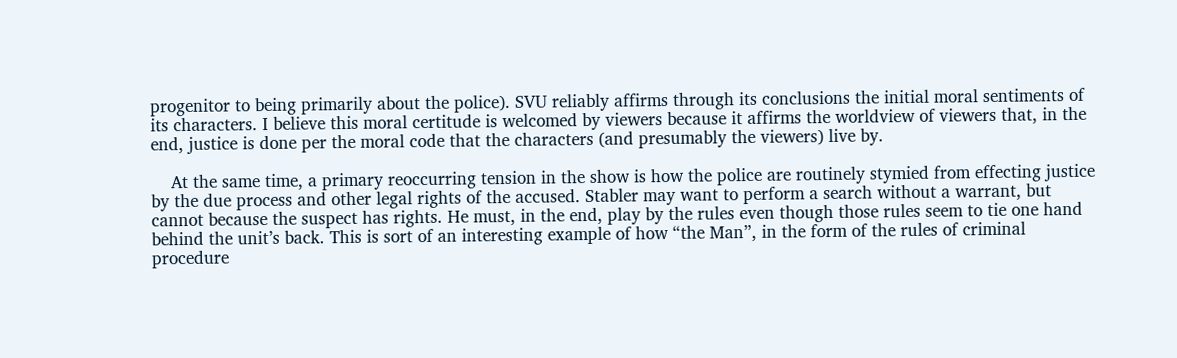progenitor to being primarily about the police). SVU reliably affirms through its conclusions the initial moral sentiments of its characters. I believe this moral certitude is welcomed by viewers because it affirms the worldview of viewers that, in the end, justice is done per the moral code that the characters (and presumably the viewers) live by.

    At the same time, a primary reoccurring tension in the show is how the police are routinely stymied from effecting justice by the due process and other legal rights of the accused. Stabler may want to perform a search without a warrant, but cannot because the suspect has rights. He must, in the end, play by the rules even though those rules seem to tie one hand behind the unit’s back. This is sort of an interesting example of how “the Man”, in the form of the rules of criminal procedure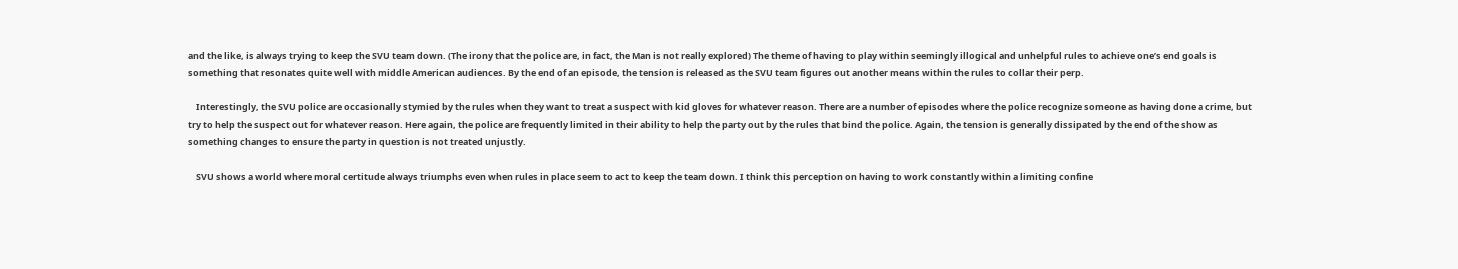and the like, is always trying to keep the SVU team down. (The irony that the police are, in fact, the Man is not really explored) The theme of having to play within seemingly illogical and unhelpful rules to achieve one’s end goals is something that resonates quite well with middle American audiences. By the end of an episode, the tension is released as the SVU team figures out another means within the rules to collar their perp.

    Interestingly, the SVU police are occasionally stymied by the rules when they want to treat a suspect with kid gloves for whatever reason. There are a number of episodes where the police recognize someone as having done a crime, but try to help the suspect out for whatever reason. Here again, the police are frequently limited in their ability to help the party out by the rules that bind the police. Again, the tension is generally dissipated by the end of the show as something changes to ensure the party in question is not treated unjustly.

    SVU shows a world where moral certitude always triumphs even when rules in place seem to act to keep the team down. I think this perception on having to work constantly within a limiting confine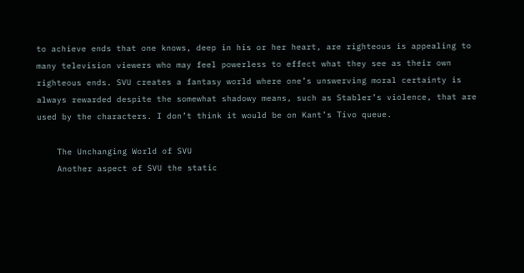to achieve ends that one knows, deep in his or her heart, are righteous is appealing to many television viewers who may feel powerless to effect what they see as their own righteous ends. SVU creates a fantasy world where one’s unswerving moral certainty is always rewarded despite the somewhat shadowy means, such as Stabler’s violence, that are used by the characters. I don’t think it would be on Kant’s Tivo queue.

    The Unchanging World of SVU
    Another aspect of SVU the static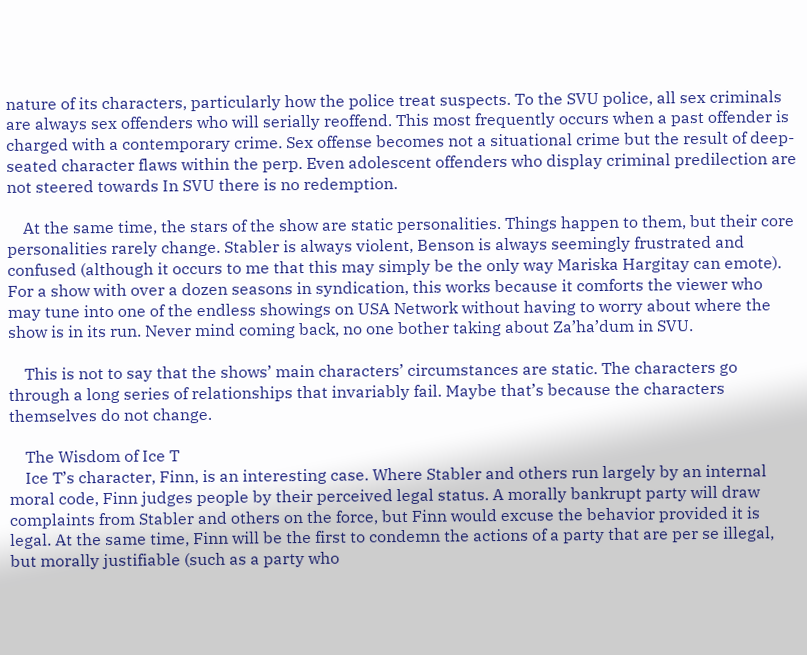nature of its characters, particularly how the police treat suspects. To the SVU police, all sex criminals are always sex offenders who will serially reoffend. This most frequently occurs when a past offender is charged with a contemporary crime. Sex offense becomes not a situational crime but the result of deep-seated character flaws within the perp. Even adolescent offenders who display criminal predilection are not steered towards In SVU there is no redemption.

    At the same time, the stars of the show are static personalities. Things happen to them, but their core personalities rarely change. Stabler is always violent, Benson is always seemingly frustrated and confused (although it occurs to me that this may simply be the only way Mariska Hargitay can emote). For a show with over a dozen seasons in syndication, this works because it comforts the viewer who may tune into one of the endless showings on USA Network without having to worry about where the show is in its run. Never mind coming back, no one bother taking about Za’ha’dum in SVU.

    This is not to say that the shows’ main characters’ circumstances are static. The characters go through a long series of relationships that invariably fail. Maybe that’s because the characters themselves do not change.

    The Wisdom of Ice T
    Ice T’s character, Finn, is an interesting case. Where Stabler and others run largely by an internal moral code, Finn judges people by their perceived legal status. A morally bankrupt party will draw complaints from Stabler and others on the force, but Finn would excuse the behavior provided it is legal. At the same time, Finn will be the first to condemn the actions of a party that are per se illegal, but morally justifiable (such as a party who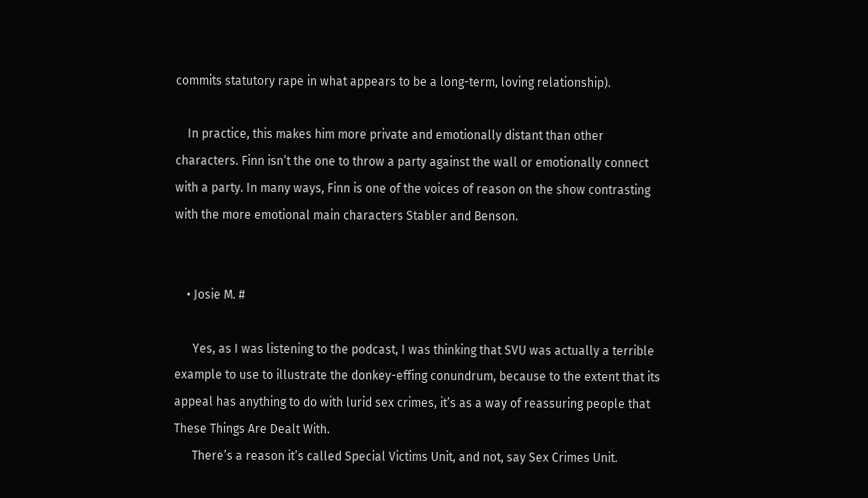commits statutory rape in what appears to be a long-term, loving relationship).

    In practice, this makes him more private and emotionally distant than other characters. Finn isn’t the one to throw a party against the wall or emotionally connect with a party. In many ways, Finn is one of the voices of reason on the show contrasting with the more emotional main characters Stabler and Benson.


    • Josie M. #

      Yes, as I was listening to the podcast, I was thinking that SVU was actually a terrible example to use to illustrate the donkey-effing conundrum, because to the extent that its appeal has anything to do with lurid sex crimes, it’s as a way of reassuring people that These Things Are Dealt With.
      There’s a reason it’s called Special Victims Unit, and not, say Sex Crimes Unit.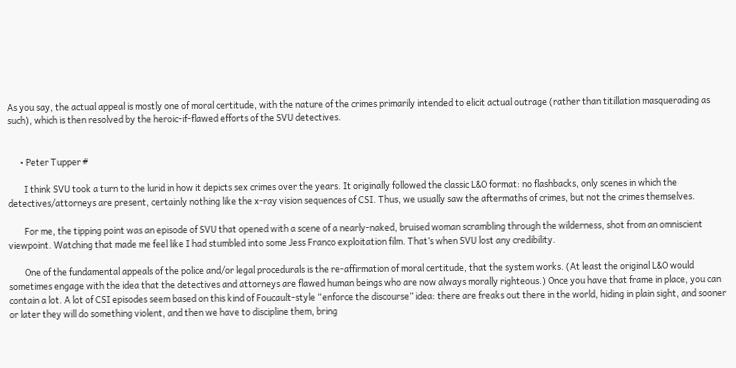As you say, the actual appeal is mostly one of moral certitude, with the nature of the crimes primarily intended to elicit actual outrage (rather than titillation masquerading as such), which is then resolved by the heroic-if-flawed efforts of the SVU detectives.


      • Peter Tupper #

        I think SVU took a turn to the lurid in how it depicts sex crimes over the years. It originally followed the classic L&O format: no flashbacks, only scenes in which the detectives/attorneys are present, certainly nothing like the x-ray vision sequences of CSI. Thus, we usually saw the aftermaths of crimes, but not the crimes themselves.

        For me, the tipping point was an episode of SVU that opened with a scene of a nearly-naked, bruised woman scrambling through the wilderness, shot from an omniscient viewpoint. Watching that made me feel like I had stumbled into some Jess Franco exploitation film. That’s when SVU lost any credibility.

        One of the fundamental appeals of the police and/or legal procedurals is the re-affirmation of moral certitude, that the system works. (At least the original L&O would sometimes engage with the idea that the detectives and attorneys are flawed human beings who are now always morally righteous.) Once you have that frame in place, you can contain a lot. A lot of CSI episodes seem based on this kind of Foucault-style “enforce the discourse” idea: there are freaks out there in the world, hiding in plain sight, and sooner or later they will do something violent, and then we have to discipline them, bring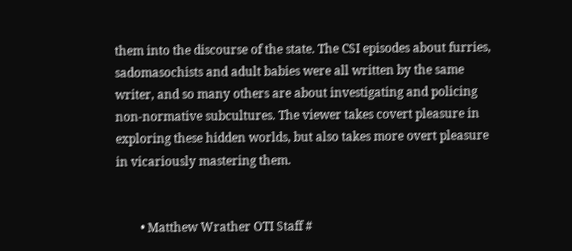them into the discourse of the state. The CSI episodes about furries, sadomasochists and adult babies were all written by the same writer, and so many others are about investigating and policing non-normative subcultures. The viewer takes covert pleasure in exploring these hidden worlds, but also takes more overt pleasure in vicariously mastering them.


        • Matthew Wrather OTI Staff #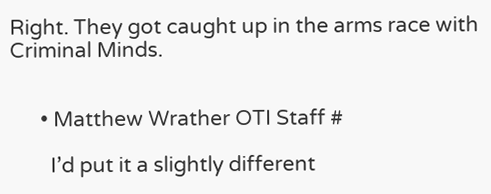Right. They got caught up in the arms race with Criminal Minds.


      • Matthew Wrather OTI Staff #

        I’d put it a slightly different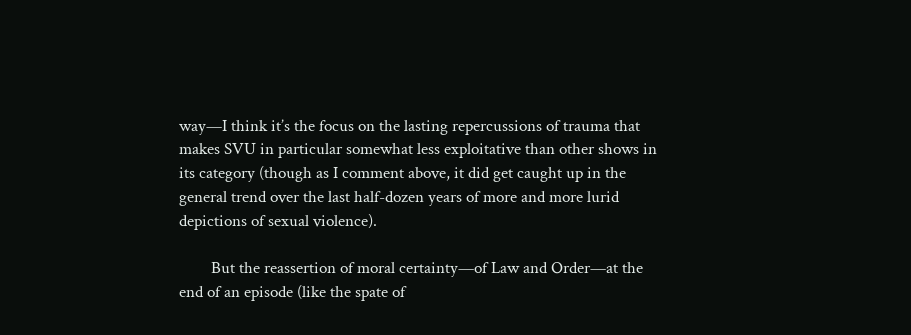way—I think it’s the focus on the lasting repercussions of trauma that makes SVU in particular somewhat less exploitative than other shows in its category (though as I comment above, it did get caught up in the general trend over the last half-dozen years of more and more lurid depictions of sexual violence).

        But the reassertion of moral certainty—of Law and Order—at the end of an episode (like the spate of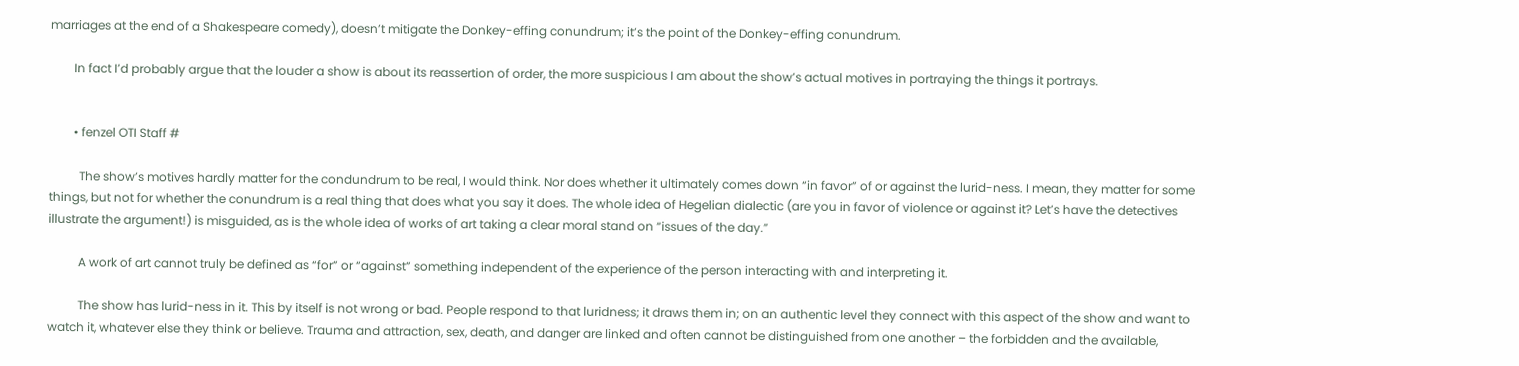marriages at the end of a Shakespeare comedy), doesn’t mitigate the Donkey-effing conundrum; it’s the point of the Donkey-effing conundrum.

        In fact I’d probably argue that the louder a show is about its reassertion of order, the more suspicious I am about the show’s actual motives in portraying the things it portrays.


        • fenzel OTI Staff #

          The show’s motives hardly matter for the condundrum to be real, I would think. Nor does whether it ultimately comes down “in favor” of or against the lurid-ness. I mean, they matter for some things, but not for whether the conundrum is a real thing that does what you say it does. The whole idea of Hegelian dialectic (are you in favor of violence or against it? Let’s have the detectives illustrate the argument!) is misguided, as is the whole idea of works of art taking a clear moral stand on “issues of the day.”

          A work of art cannot truly be defined as “for” or “against” something independent of the experience of the person interacting with and interpreting it.

          The show has lurid-ness in it. This by itself is not wrong or bad. People respond to that luridness; it draws them in; on an authentic level they connect with this aspect of the show and want to watch it, whatever else they think or believe. Trauma and attraction, sex, death, and danger are linked and often cannot be distinguished from one another – the forbidden and the available,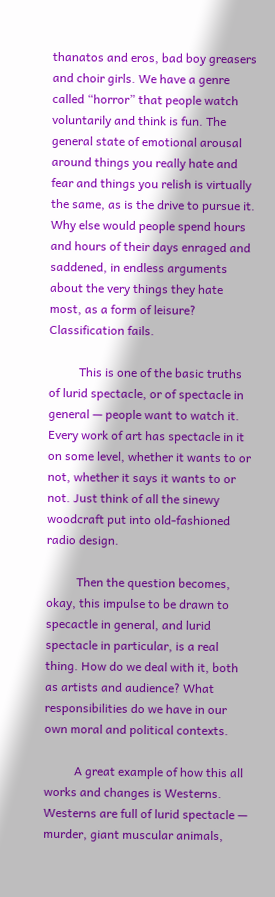thanatos and eros, bad boy greasers and choir girls. We have a genre called “horror” that people watch voluntarily and think is fun. The general state of emotional arousal around things you really hate and fear and things you relish is virtually the same, as is the drive to pursue it. Why else would people spend hours and hours of their days enraged and saddened, in endless arguments about the very things they hate most, as a form of leisure? Classification fails.

          This is one of the basic truths of lurid spectacle, or of spectacle in general — people want to watch it. Every work of art has spectacle in it on some level, whether it wants to or not, whether it says it wants to or not. Just think of all the sinewy woodcraft put into old-fashioned radio design.

          Then the question becomes, okay, this impulse to be drawn to specactle in general, and lurid spectacle in particular, is a real thing. How do we deal with it, both as artists and audience? What responsibilities do we have in our own moral and political contexts.

          A great example of how this all works and changes is Westerns. Westerns are full of lurid spectacle — murder, giant muscular animals,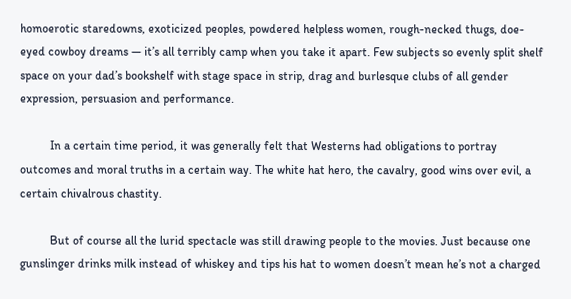homoerotic staredowns, exoticized peoples, powdered helpless women, rough-necked thugs, doe-eyed cowboy dreams — it’s all terribly camp when you take it apart. Few subjects so evenly split shelf space on your dad’s bookshelf with stage space in strip, drag and burlesque clubs of all gender expression, persuasion and performance.

          In a certain time period, it was generally felt that Westerns had obligations to portray outcomes and moral truths in a certain way. The white hat hero, the cavalry, good wins over evil, a certain chivalrous chastity.

          But of course all the lurid spectacle was still drawing people to the movies. Just because one gunslinger drinks milk instead of whiskey and tips his hat to women doesn’t mean he’s not a charged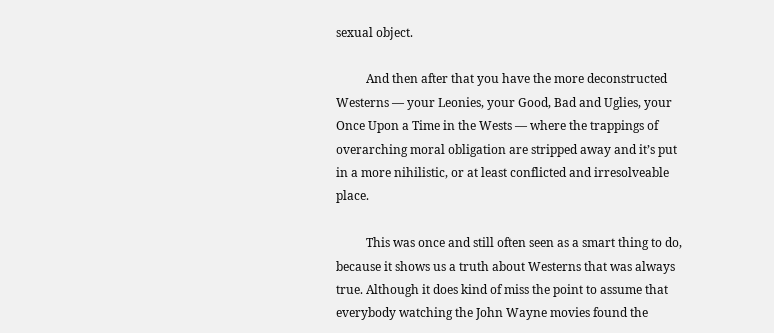sexual object.

          And then after that you have the more deconstructed Westerns — your Leonies, your Good, Bad and Uglies, your Once Upon a Time in the Wests — where the trappings of overarching moral obligation are stripped away and it’s put in a more nihilistic, or at least conflicted and irresolveable place.

          This was once and still often seen as a smart thing to do, because it shows us a truth about Westerns that was always true. Although it does kind of miss the point to assume that everybody watching the John Wayne movies found the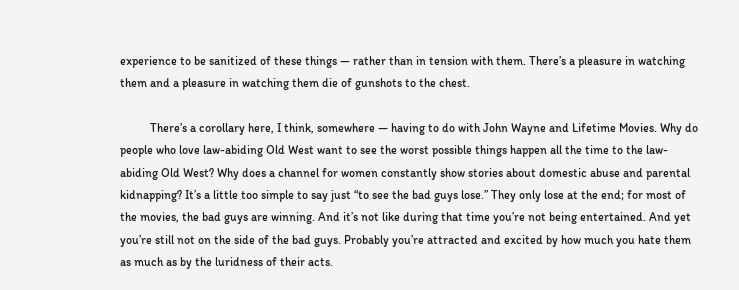experience to be sanitized of these things — rather than in tension with them. There’s a pleasure in watching them and a pleasure in watching them die of gunshots to the chest.

          There’s a corollary here, I think, somewhere — having to do with John Wayne and Lifetime Movies. Why do people who love law-abiding Old West want to see the worst possible things happen all the time to the law-abiding Old West? Why does a channel for women constantly show stories about domestic abuse and parental kidnapping? It’s a little too simple to say just “to see the bad guys lose.” They only lose at the end; for most of the movies, the bad guys are winning. And it’s not like during that time you’re not being entertained. And yet you’re still not on the side of the bad guys. Probably you’re attracted and excited by how much you hate them as much as by the luridness of their acts.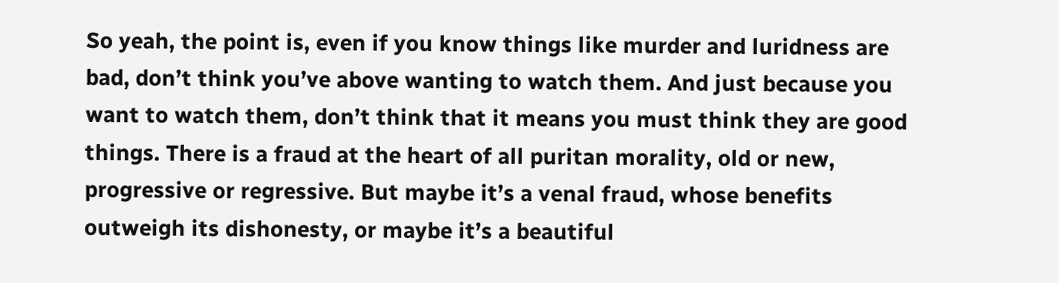So yeah, the point is, even if you know things like murder and luridness are bad, don’t think you’ve above wanting to watch them. And just because you want to watch them, don’t think that it means you must think they are good things. There is a fraud at the heart of all puritan morality, old or new, progressive or regressive. But maybe it’s a venal fraud, whose benefits outweigh its dishonesty, or maybe it’s a beautiful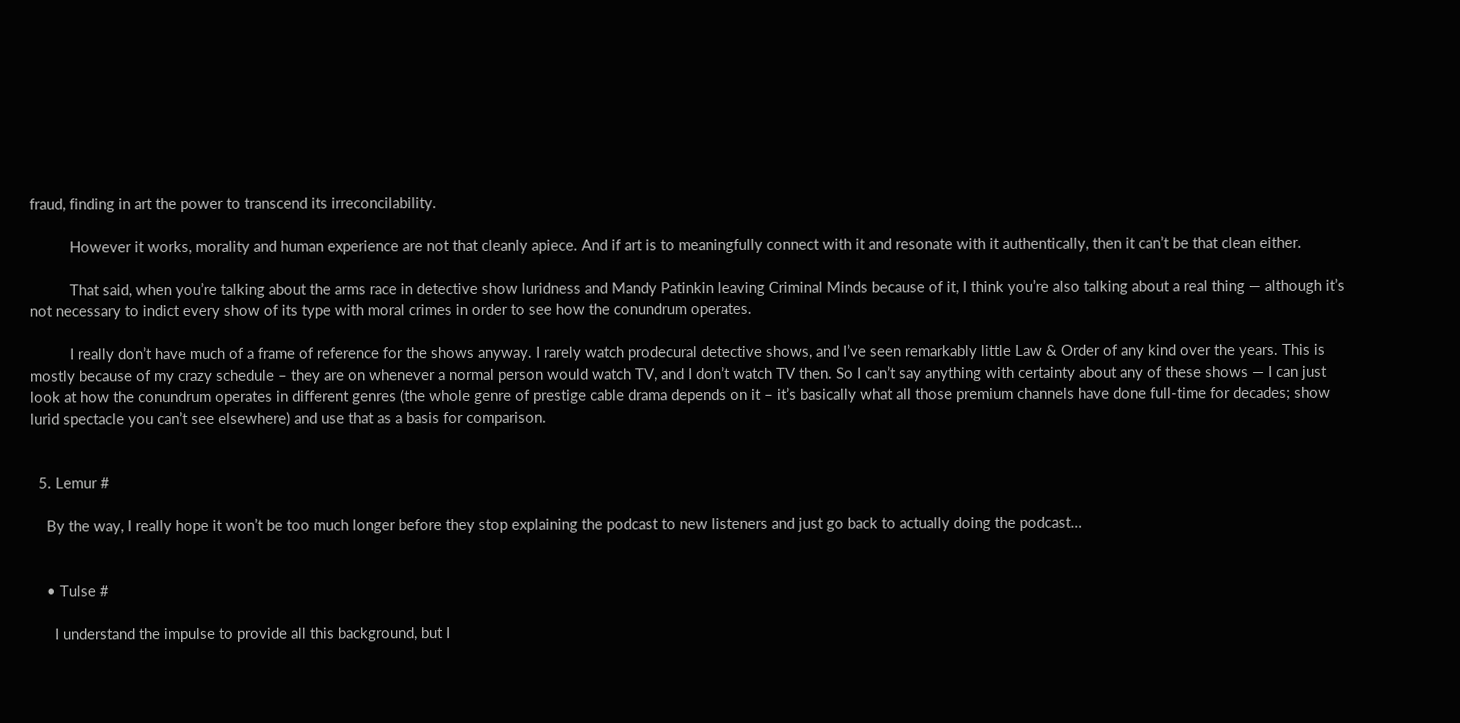fraud, finding in art the power to transcend its irreconcilability.

          However it works, morality and human experience are not that cleanly apiece. And if art is to meaningfully connect with it and resonate with it authentically, then it can’t be that clean either.

          That said, when you’re talking about the arms race in detective show luridness and Mandy Patinkin leaving Criminal Minds because of it, I think you’re also talking about a real thing — although it’s not necessary to indict every show of its type with moral crimes in order to see how the conundrum operates.

          I really don’t have much of a frame of reference for the shows anyway. I rarely watch prodecural detective shows, and I’ve seen remarkably little Law & Order of any kind over the years. This is mostly because of my crazy schedule – they are on whenever a normal person would watch TV, and I don’t watch TV then. So I can’t say anything with certainty about any of these shows — I can just look at how the conundrum operates in different genres (the whole genre of prestige cable drama depends on it – it’s basically what all those premium channels have done full-time for decades; show lurid spectacle you can’t see elsewhere) and use that as a basis for comparison.


  5. Lemur #

    By the way, I really hope it won’t be too much longer before they stop explaining the podcast to new listeners and just go back to actually doing the podcast…


    • Tulse #

      I understand the impulse to provide all this background, but I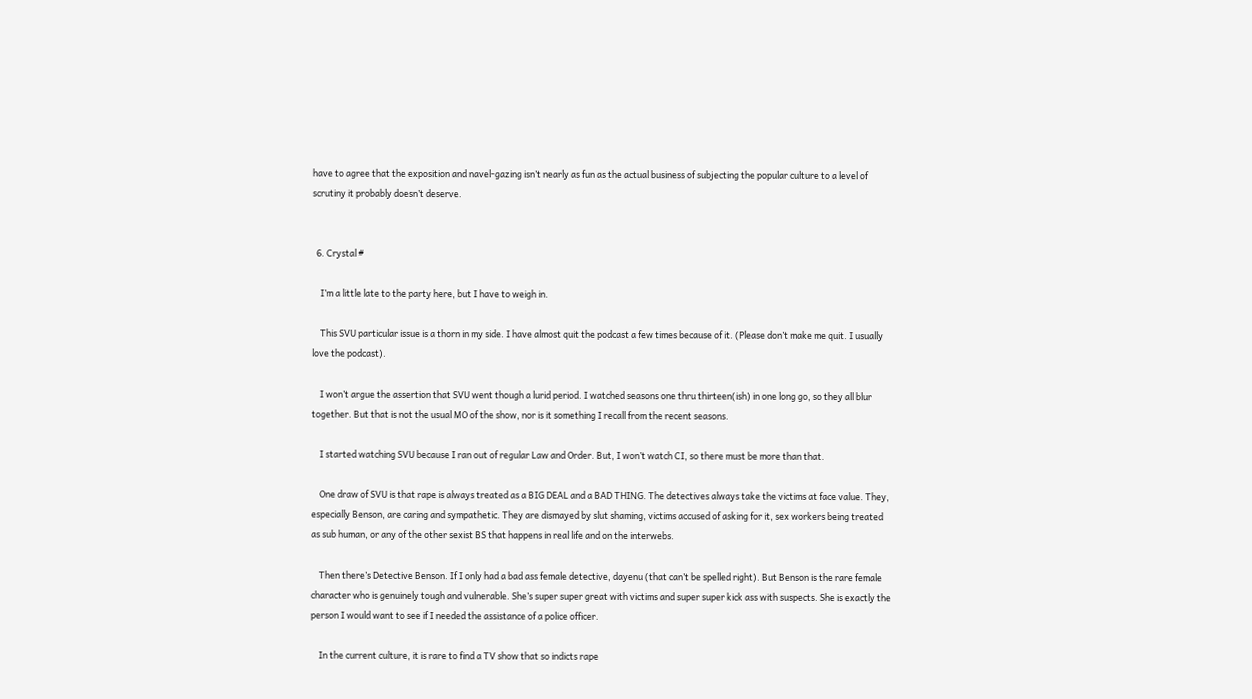have to agree that the exposition and navel-gazing isn’t nearly as fun as the actual business of subjecting the popular culture to a level of scrutiny it probably doesn’t deserve.


  6. Crystal #

    I’m a little late to the party here, but I have to weigh in.

    This SVU particular issue is a thorn in my side. I have almost quit the podcast a few times because of it. (Please don’t make me quit. I usually love the podcast).

    I won’t argue the assertion that SVU went though a lurid period. I watched seasons one thru thirteen(ish) in one long go, so they all blur together. But that is not the usual MO of the show, nor is it something I recall from the recent seasons.

    I started watching SVU because I ran out of regular Law and Order. But, I won’t watch CI, so there must be more than that.

    One draw of SVU is that rape is always treated as a BIG DEAL and a BAD THING. The detectives always take the victims at face value. They, especially Benson, are caring and sympathetic. They are dismayed by slut shaming, victims accused of asking for it, sex workers being treated as sub human, or any of the other sexist BS that happens in real life and on the interwebs.

    Then there’s Detective Benson. If I only had a bad ass female detective, dayenu (that can’t be spelled right). But Benson is the rare female character who is genuinely tough and vulnerable. She’s super super great with victims and super super kick ass with suspects. She is exactly the person I would want to see if I needed the assistance of a police officer.

    In the current culture, it is rare to find a TV show that so indicts rape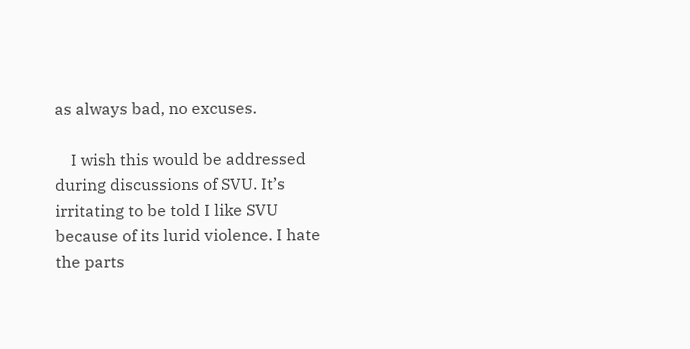as always bad, no excuses.

    I wish this would be addressed during discussions of SVU. It’s irritating to be told I like SVU because of its lurid violence. I hate the parts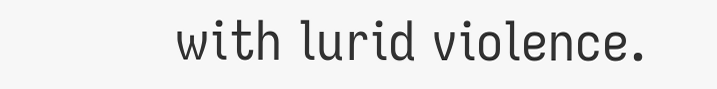with lurid violence.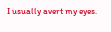I usually avert my eyes.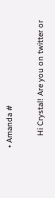• Amanda #

      Hi Crystal! Are you on twitter or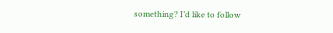something? I’d like to follow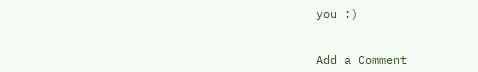you :)


Add a Comment